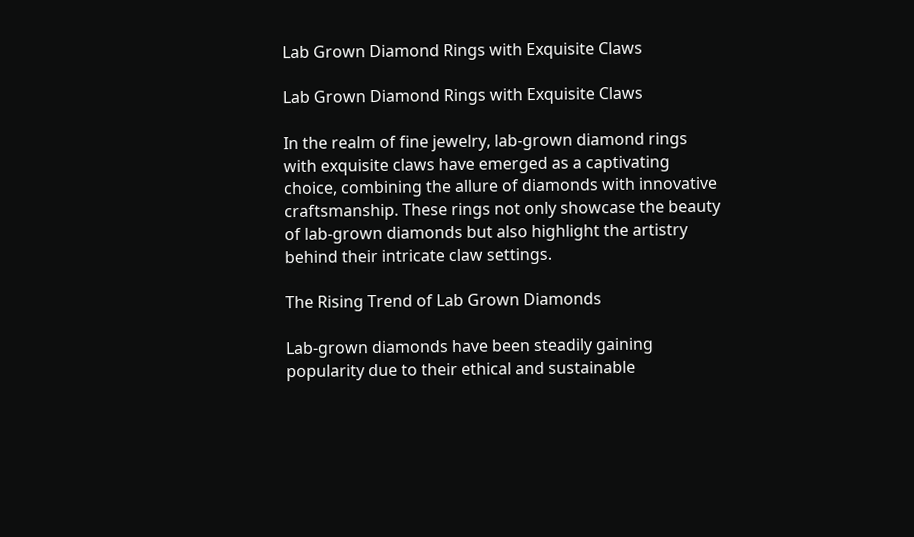Lab Grown Diamond Rings with Exquisite Claws

Lab Grown Diamond Rings with Exquisite Claws

In the realm of fine jewelry, lab-grown diamond rings with exquisite claws have emerged as a captivating choice, combining the allure of diamonds with innovative craftsmanship. These rings not only showcase the beauty of lab-grown diamonds but also highlight the artistry behind their intricate claw settings.

The Rising Trend of Lab Grown Diamonds

Lab-grown diamonds have been steadily gaining popularity due to their ethical and sustainable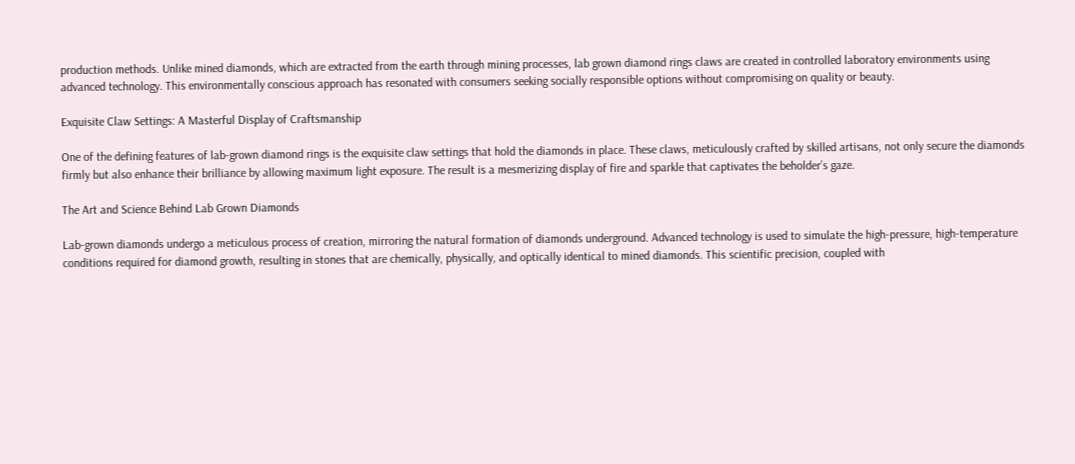production methods. Unlike mined diamonds, which are extracted from the earth through mining processes, lab grown diamond rings claws are created in controlled laboratory environments using advanced technology. This environmentally conscious approach has resonated with consumers seeking socially responsible options without compromising on quality or beauty.

Exquisite Claw Settings: A Masterful Display of Craftsmanship

One of the defining features of lab-grown diamond rings is the exquisite claw settings that hold the diamonds in place. These claws, meticulously crafted by skilled artisans, not only secure the diamonds firmly but also enhance their brilliance by allowing maximum light exposure. The result is a mesmerizing display of fire and sparkle that captivates the beholder’s gaze.

The Art and Science Behind Lab Grown Diamonds

Lab-grown diamonds undergo a meticulous process of creation, mirroring the natural formation of diamonds underground. Advanced technology is used to simulate the high-pressure, high-temperature conditions required for diamond growth, resulting in stones that are chemically, physically, and optically identical to mined diamonds. This scientific precision, coupled with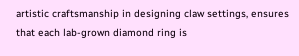artistic craftsmanship in designing claw settings, ensures that each lab-grown diamond ring is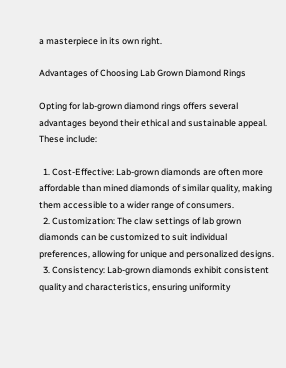a masterpiece in its own right.

Advantages of Choosing Lab Grown Diamond Rings

Opting for lab-grown diamond rings offers several advantages beyond their ethical and sustainable appeal. These include:

  1. Cost-Effective: Lab-grown diamonds are often more affordable than mined diamonds of similar quality, making them accessible to a wider range of consumers.
  2. Customization: The claw settings of lab grown diamonds can be customized to suit individual preferences, allowing for unique and personalized designs.
  3. Consistency: Lab-grown diamonds exhibit consistent quality and characteristics, ensuring uniformity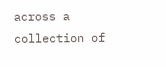across a collection of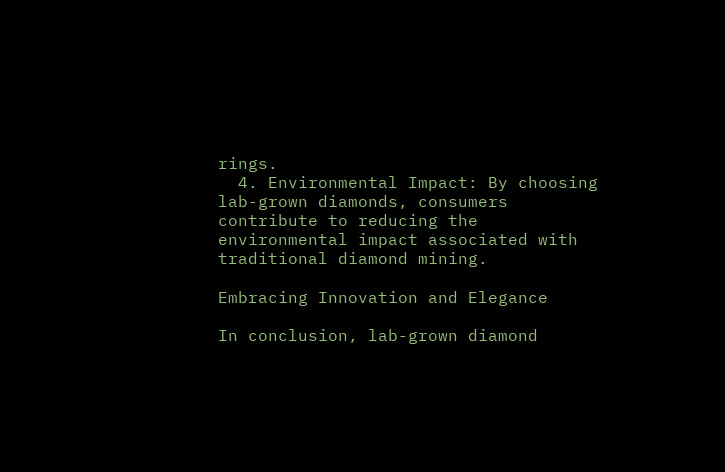rings.
  4. Environmental Impact: By choosing lab-grown diamonds, consumers contribute to reducing the environmental impact associated with traditional diamond mining.

Embracing Innovation and Elegance

In conclusion, lab-grown diamond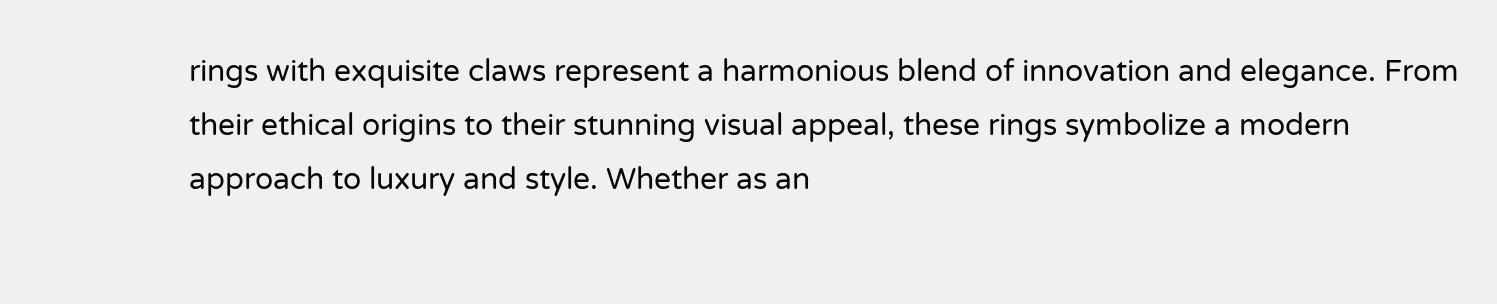rings with exquisite claws represent a harmonious blend of innovation and elegance. From their ethical origins to their stunning visual appeal, these rings symbolize a modern approach to luxury and style. Whether as an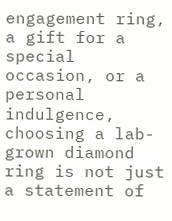engagement ring, a gift for a special occasion, or a personal indulgence, choosing a lab-grown diamond ring is not just a statement of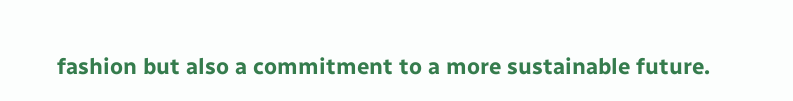fashion but also a commitment to a more sustainable future.